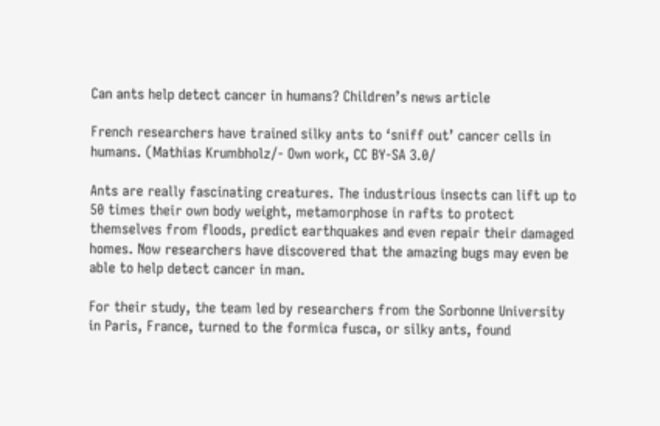Can ants help detect cancer in humans? Children’s news article

French researchers have trained silky ants to ‘sniff out’ cancer cells in humans. (Mathias Krumbholz/- Own work, CC BY-SA 3.0/

Ants are really fascinating creatures. The industrious insects can lift up to 50 times their own body weight, metamorphose in rafts to protect themselves from floods, predict earthquakes and even repair their damaged homes. Now researchers have discovered that the amazing bugs may even be able to help detect cancer in man.

For their study, the team led by researchers from the Sorbonne University in Paris, France, turned to the formica fusca, or silky ants, found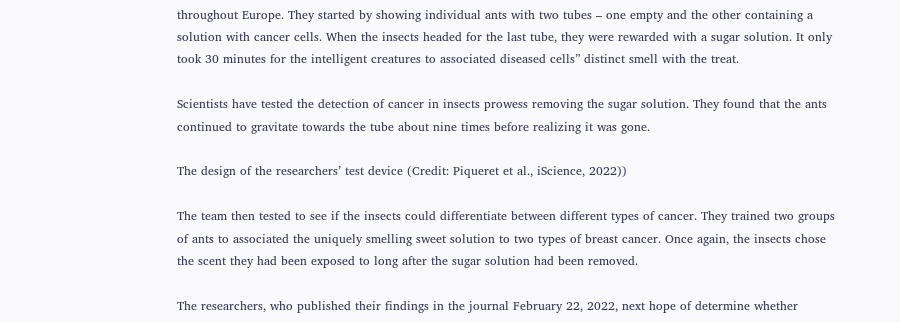throughout Europe. They started by showing individual ants with two tubes – one empty and the other containing a solution with cancer cells. When the insects headed for the last tube, they were rewarded with a sugar solution. It only took 30 minutes for the intelligent creatures to associated diseased cells” distinct smell with the treat.

Scientists have tested the detection of cancer in insects prowess removing the sugar solution. They found that the ants continued to gravitate towards the tube about nine times before realizing it was gone.

The design of the researchers’ test device (Credit: Piqueret et al., iScience, 2022))

The team then tested to see if the insects could differentiate between different types of cancer. They trained two groups of ants to associated the uniquely smelling sweet solution to two types of breast cancer. Once again, the insects chose the scent they had been exposed to long after the sugar solution had been removed.

The researchers, who published their findings in the journal February 22, 2022, next hope of determine whether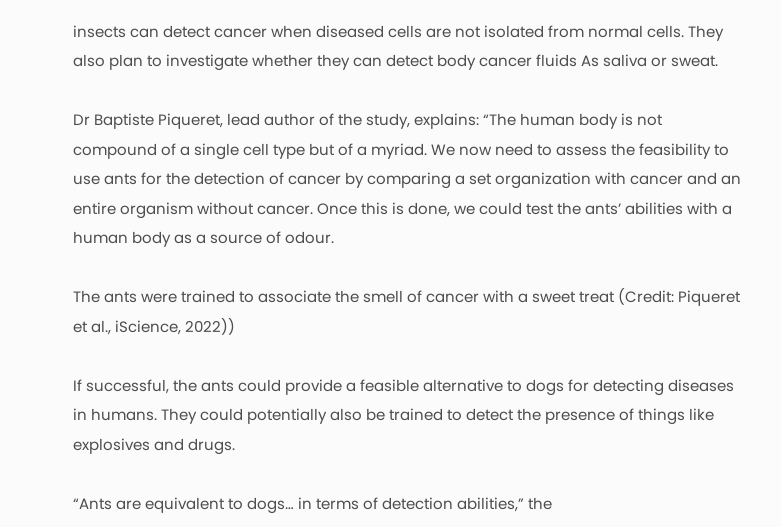insects can detect cancer when diseased cells are not isolated from normal cells. They also plan to investigate whether they can detect body cancer fluids As saliva or sweat.

Dr Baptiste Piqueret, lead author of the study, explains: “The human body is not compound of a single cell type but of a myriad. We now need to assess the feasibility to use ants for the detection of cancer by comparing a set organization with cancer and an entire organism without cancer. Once this is done, we could test the ants’ abilities with a human body as a source of odour.

The ants were trained to associate the smell of cancer with a sweet treat (Credit: Piqueret et al., iScience, 2022))

If successful, the ants could provide a feasible alternative to dogs for detecting diseases in humans. They could potentially also be trained to detect the presence of things like explosives and drugs.

“Ants are equivalent to dogs… in terms of detection abilities,” the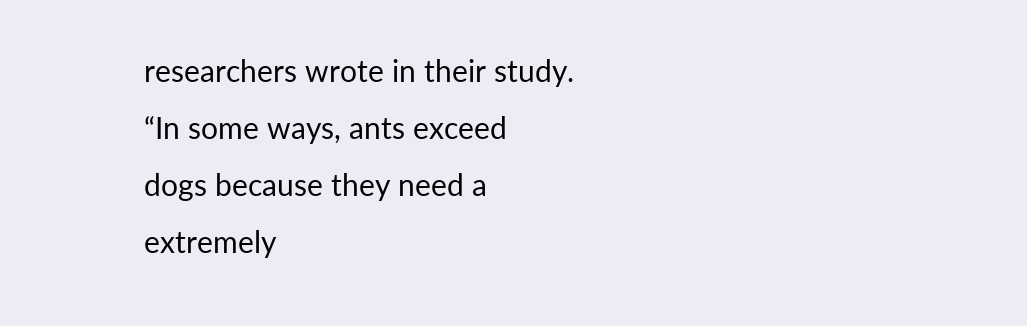researchers wrote in their study. “In some ways, ants exceed dogs because they need a extremely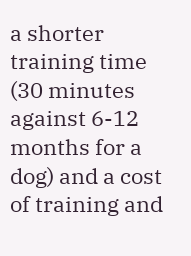a shorter training time (30 minutes against 6-12 months for a dog) and a cost of training and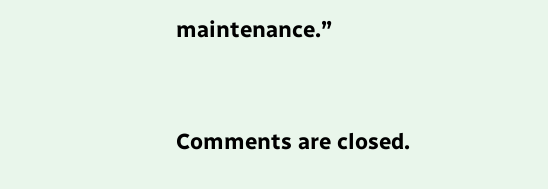maintenance.”


Comments are closed.